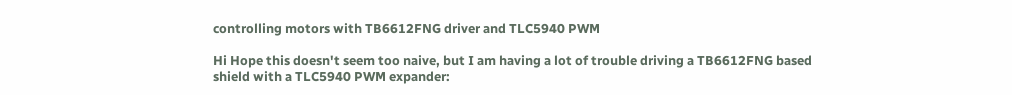controlling motors with TB6612FNG driver and TLC5940 PWM

Hi Hope this doesn't seem too naive, but I am having a lot of trouble driving a TB6612FNG based shield with a TLC5940 PWM expander: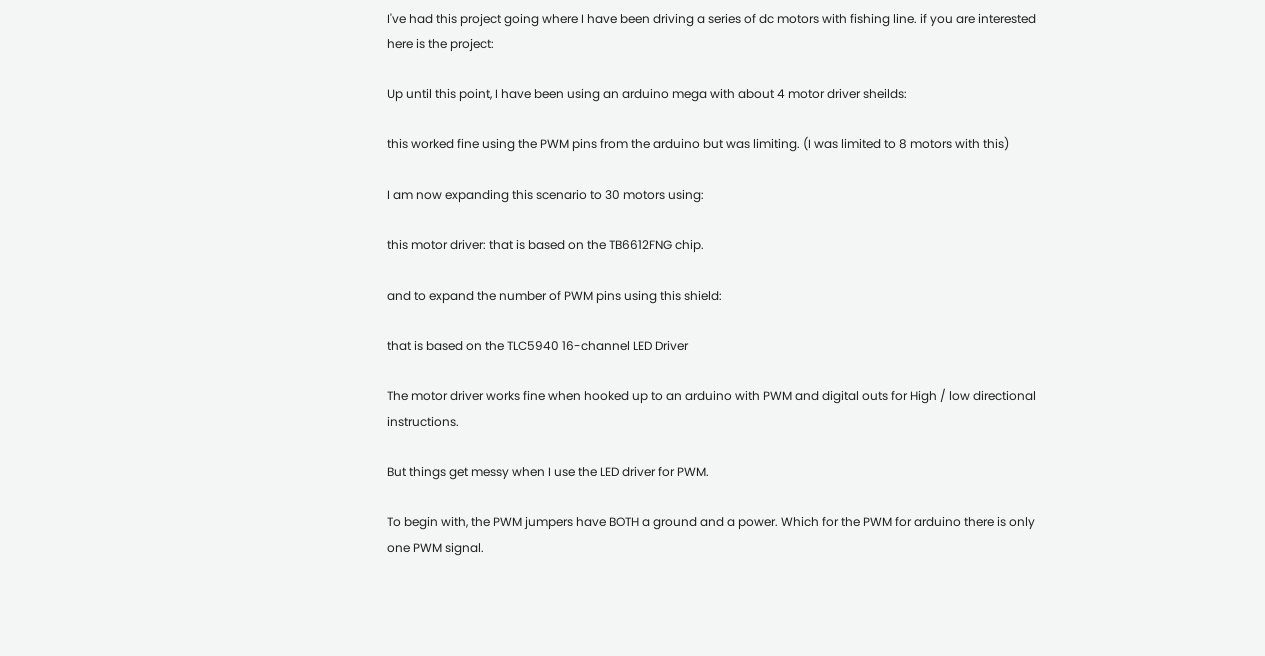I've had this project going where I have been driving a series of dc motors with fishing line. if you are interested here is the project:

Up until this point, I have been using an arduino mega with about 4 motor driver sheilds:

this worked fine using the PWM pins from the arduino but was limiting. (I was limited to 8 motors with this)

I am now expanding this scenario to 30 motors using:

this motor driver: that is based on the TB6612FNG chip.

and to expand the number of PWM pins using this shield:

that is based on the TLC5940 16-channel LED Driver

The motor driver works fine when hooked up to an arduino with PWM and digital outs for High / low directional instructions.

But things get messy when I use the LED driver for PWM.

To begin with, the PWM jumpers have BOTH a ground and a power. Which for the PWM for arduino there is only one PWM signal.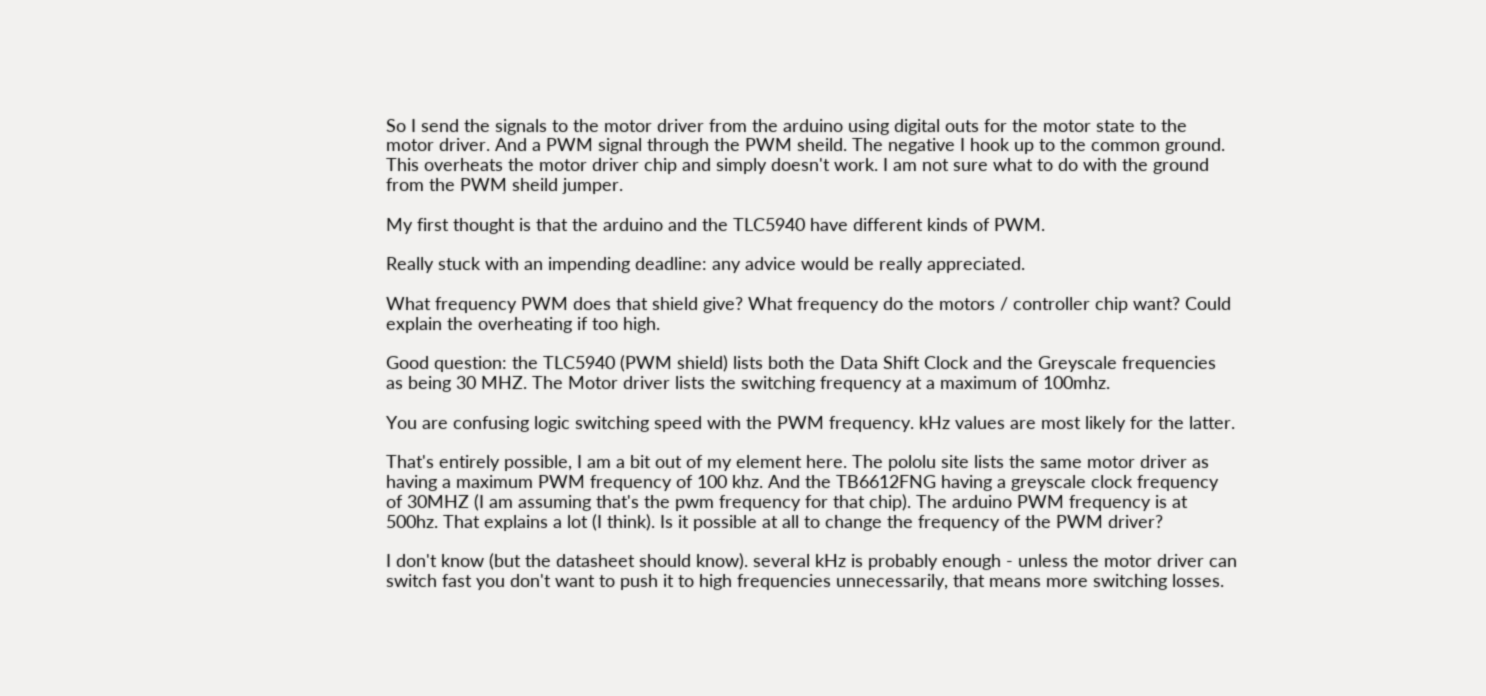So I send the signals to the motor driver from the arduino using digital outs for the motor state to the motor driver. And a PWM signal through the PWM sheild. The negative I hook up to the common ground. This overheats the motor driver chip and simply doesn't work. I am not sure what to do with the ground from the PWM sheild jumper.

My first thought is that the arduino and the TLC5940 have different kinds of PWM.

Really stuck with an impending deadline: any advice would be really appreciated.

What frequency PWM does that shield give? What frequency do the motors / controller chip want? Could explain the overheating if too high.

Good question: the TLC5940 (PWM shield) lists both the Data Shift Clock and the Greyscale frequencies as being 30 MHZ. The Motor driver lists the switching frequency at a maximum of 100mhz.

You are confusing logic switching speed with the PWM frequency. kHz values are most likely for the latter.

That's entirely possible, I am a bit out of my element here. The pololu site lists the same motor driver as having a maximum PWM frequency of 100 khz. And the TB6612FNG having a greyscale clock frequency of 30MHZ (I am assuming that's the pwm frequency for that chip). The arduino PWM frequency is at 500hz. That explains a lot (I think). Is it possible at all to change the frequency of the PWM driver?

I don't know (but the datasheet should know). several kHz is probably enough - unless the motor driver can switch fast you don't want to push it to high frequencies unnecessarily, that means more switching losses.